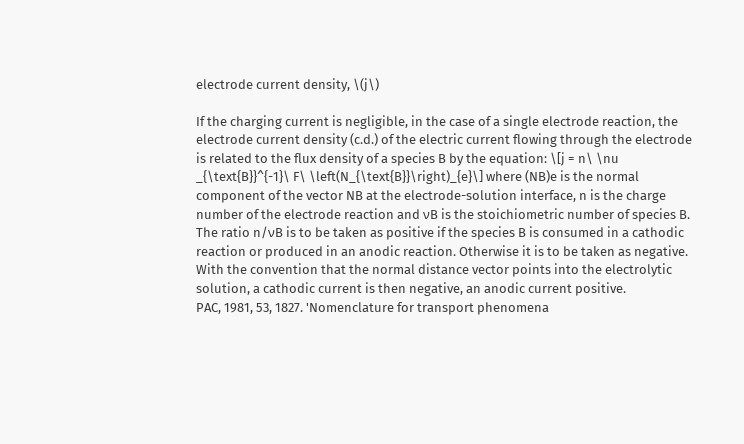electrode current density, \(j\)

If the charging current is negligible, in the case of a single electrode reaction, the electrode current density (c.d.) of the electric current flowing through the electrode is related to the flux density of a species B by the equation: \[j = n\ \nu _{\text{B}}^{-1}\ F\ \left(N_{\text{B}}\right)_{e}\] where (NB)e is the normal component of the vector NB at the electrode-solution interface, n is the charge number of the electrode reaction and νB is the stoichiometric number of species B. The ratio n/νB is to be taken as positive if the species B is consumed in a cathodic reaction or produced in an anodic reaction. Otherwise it is to be taken as negative. With the convention that the normal distance vector points into the electrolytic solution, a cathodic current is then negative, an anodic current positive.
PAC, 1981, 53, 1827. 'Nomenclature for transport phenomena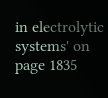in electrolytic systems' on page 1835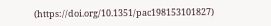(https://doi.org/10.1351/pac198153101827)